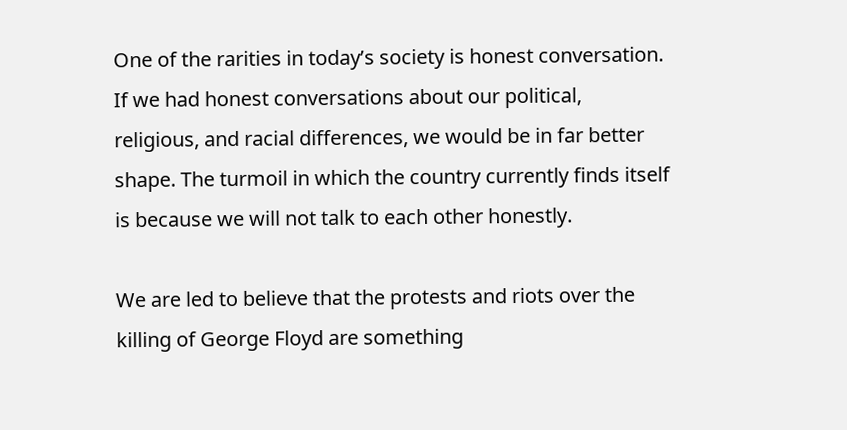One of the rarities in today’s society is honest conversation. If we had honest conversations about our political, religious, and racial differences, we would be in far better shape. The turmoil in which the country currently finds itself is because we will not talk to each other honestly.

We are led to believe that the protests and riots over the killing of George Floyd are something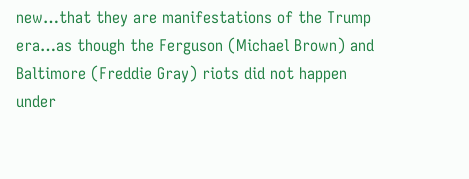new…that they are manifestations of the Trump era…as though the Ferguson (Michael Brown) and Baltimore (Freddie Gray) riots did not happen under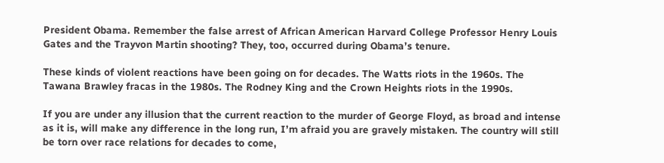President Obama. Remember the false arrest of African American Harvard College Professor Henry Louis Gates and the Trayvon Martin shooting? They, too, occurred during Obama’s tenure.

These kinds of violent reactions have been going on for decades. The Watts riots in the 1960s. The Tawana Brawley fracas in the 1980s. The Rodney King and the Crown Heights riots in the 1990s.

If you are under any illusion that the current reaction to the murder of George Floyd, as broad and intense as it is, will make any difference in the long run, I’m afraid you are gravely mistaken. The country will still be torn over race relations for decades to come,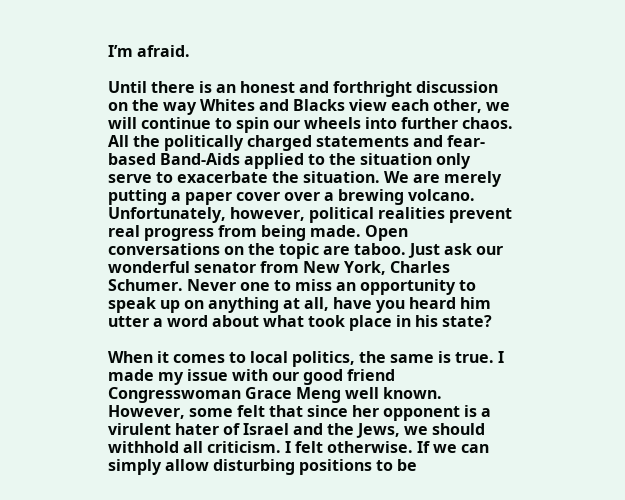I’m afraid.

Until there is an honest and forthright discussion on the way Whites and Blacks view each other, we will continue to spin our wheels into further chaos. All the politically charged statements and fear-based Band-Aids applied to the situation only serve to exacerbate the situation. We are merely putting a paper cover over a brewing volcano. Unfortunately, however, political realities prevent real progress from being made. Open conversations on the topic are taboo. Just ask our wonderful senator from New York, Charles Schumer. Never one to miss an opportunity to speak up on anything at all, have you heard him utter a word about what took place in his state?

When it comes to local politics, the same is true. I made my issue with our good friend Congresswoman Grace Meng well known. However, some felt that since her opponent is a virulent hater of Israel and the Jews, we should withhold all criticism. I felt otherwise. If we can simply allow disturbing positions to be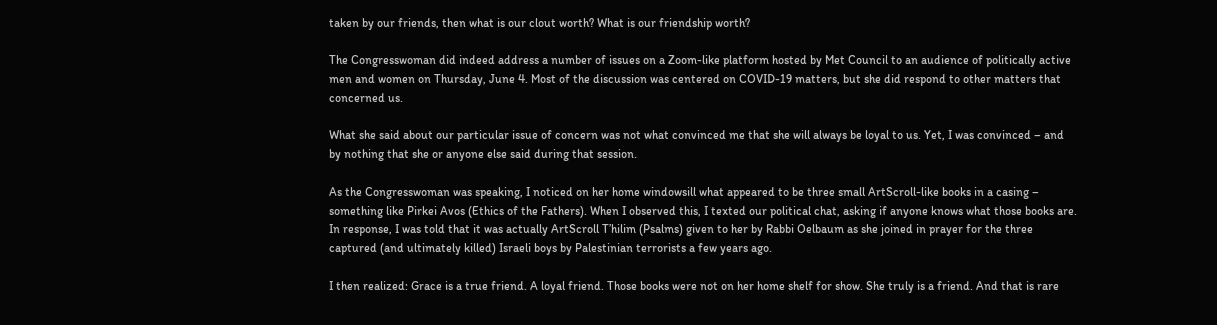taken by our friends, then what is our clout worth? What is our friendship worth?

The Congresswoman did indeed address a number of issues on a Zoom-like platform hosted by Met Council to an audience of politically active men and women on Thursday, June 4. Most of the discussion was centered on COVID-19 matters, but she did respond to other matters that concerned us.

What she said about our particular issue of concern was not what convinced me that she will always be loyal to us. Yet, I was convinced – and by nothing that she or anyone else said during that session.

As the Congresswoman was speaking, I noticed on her home windowsill what appeared to be three small ArtScroll-like books in a casing – something like Pirkei Avos (Ethics of the Fathers). When I observed this, I texted our political chat, asking if anyone knows what those books are. In response, I was told that it was actually ArtScroll T’hilim (Psalms) given to her by Rabbi Oelbaum as she joined in prayer for the three captured (and ultimately killed) Israeli boys by Palestinian terrorists a few years ago.

I then realized: Grace is a true friend. A loyal friend. Those books were not on her home shelf for show. She truly is a friend. And that is rare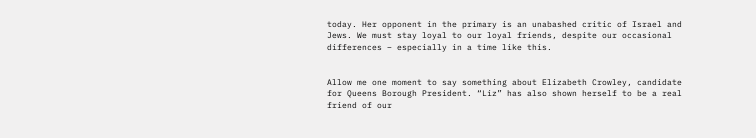today. Her opponent in the primary is an unabashed critic of Israel and Jews. We must stay loyal to our loyal friends, despite our occasional differences – especially in a time like this.


Allow me one moment to say something about Elizabeth Crowley, candidate for Queens Borough President. “Liz” has also shown herself to be a real friend of our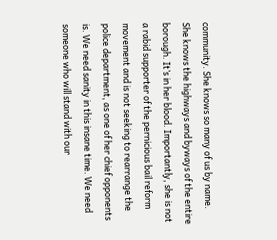community. She knows so many of us by name. She knows the highways and byways of the entire borough. It’s in her blood. Importantly, she is not a rabid supporter of the pernicious bail reform movement and is not seeking to rearrange the police department, as one of her chief opponents is. We need sanity in this insane time. We need someone who will stand with our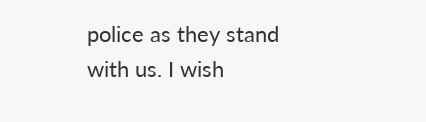police as they stand with us. I wish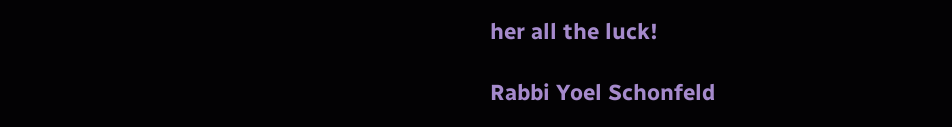her all the luck!

Rabbi Yoel Schonfeld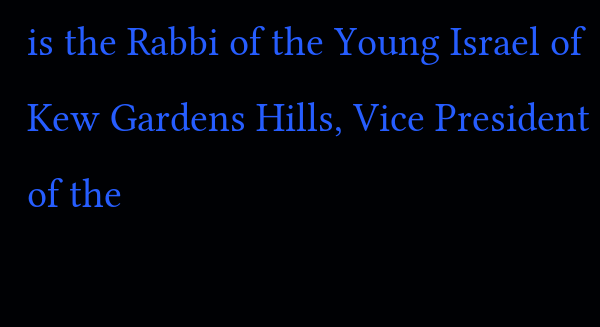is the Rabbi of the Young Israel of Kew Gardens Hills, Vice President of the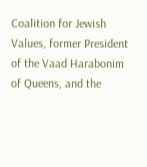Coalition for Jewish Values, former President of the Vaad Harabonim of Queens, and the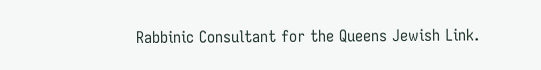Rabbinic Consultant for the Queens Jewish Link.